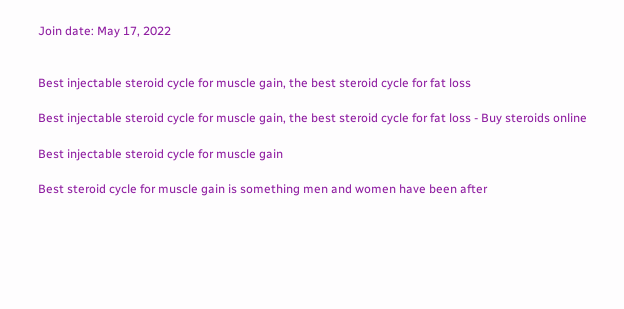Join date: May 17, 2022


Best injectable steroid cycle for muscle gain, the best steroid cycle for fat loss

Best injectable steroid cycle for muscle gain, the best steroid cycle for fat loss - Buy steroids online

Best injectable steroid cycle for muscle gain

Best steroid cycle for muscle gain is something men and women have been after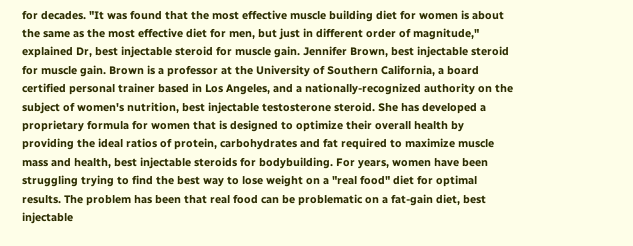for decades. "It was found that the most effective muscle building diet for women is about the same as the most effective diet for men, but just in different order of magnitude," explained Dr, best injectable steroid for muscle gain. Jennifer Brown, best injectable steroid for muscle gain. Brown is a professor at the University of Southern California, a board certified personal trainer based in Los Angeles, and a nationally-recognized authority on the subject of women's nutrition, best injectable testosterone steroid. She has developed a proprietary formula for women that is designed to optimize their overall health by providing the ideal ratios of protein, carbohydrates and fat required to maximize muscle mass and health, best injectable steroids for bodybuilding. For years, women have been struggling trying to find the best way to lose weight on a "real food" diet for optimal results. The problem has been that real food can be problematic on a fat-gain diet, best injectable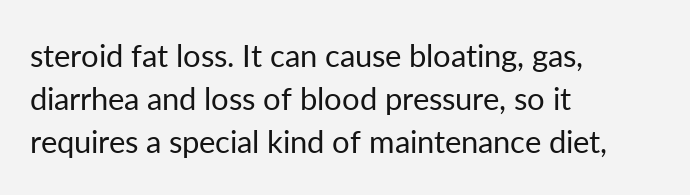steroid fat loss. It can cause bloating, gas, diarrhea and loss of blood pressure, so it requires a special kind of maintenance diet,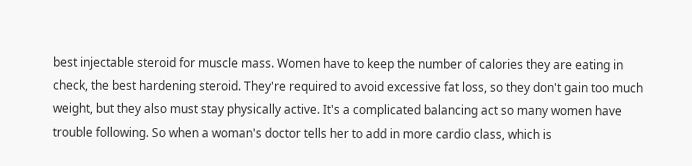best injectable steroid for muscle mass. Women have to keep the number of calories they are eating in check, the best hardening steroid. They're required to avoid excessive fat loss, so they don't gain too much weight, but they also must stay physically active. It's a complicated balancing act so many women have trouble following. So when a woman's doctor tells her to add in more cardio class, which is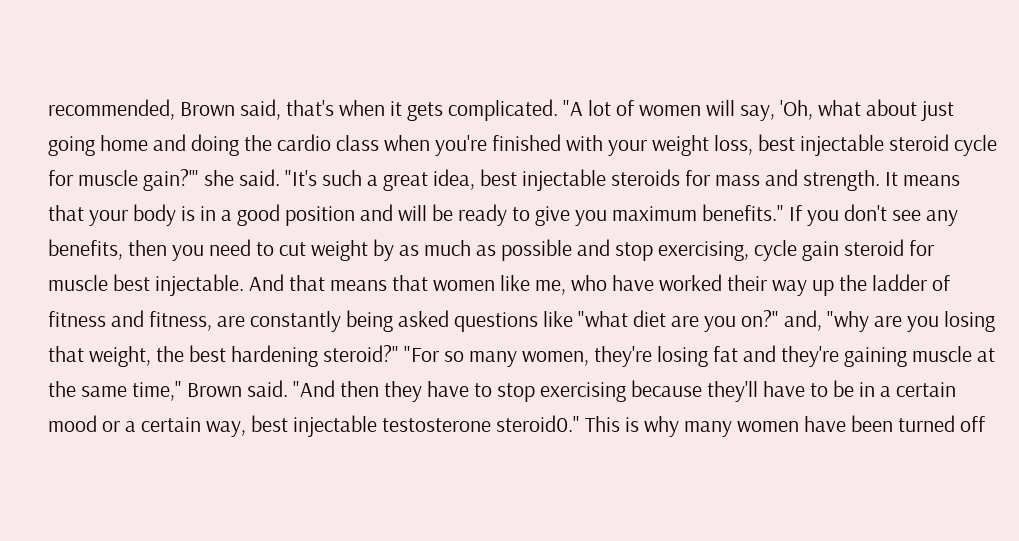recommended, Brown said, that's when it gets complicated. "A lot of women will say, 'Oh, what about just going home and doing the cardio class when you're finished with your weight loss, best injectable steroid cycle for muscle gain?'" she said. "It's such a great idea, best injectable steroids for mass and strength. It means that your body is in a good position and will be ready to give you maximum benefits." If you don't see any benefits, then you need to cut weight by as much as possible and stop exercising, cycle gain steroid for muscle best injectable. And that means that women like me, who have worked their way up the ladder of fitness and fitness, are constantly being asked questions like "what diet are you on?" and, "why are you losing that weight, the best hardening steroid?" "For so many women, they're losing fat and they're gaining muscle at the same time," Brown said. "And then they have to stop exercising because they'll have to be in a certain mood or a certain way, best injectable testosterone steroid0." This is why many women have been turned off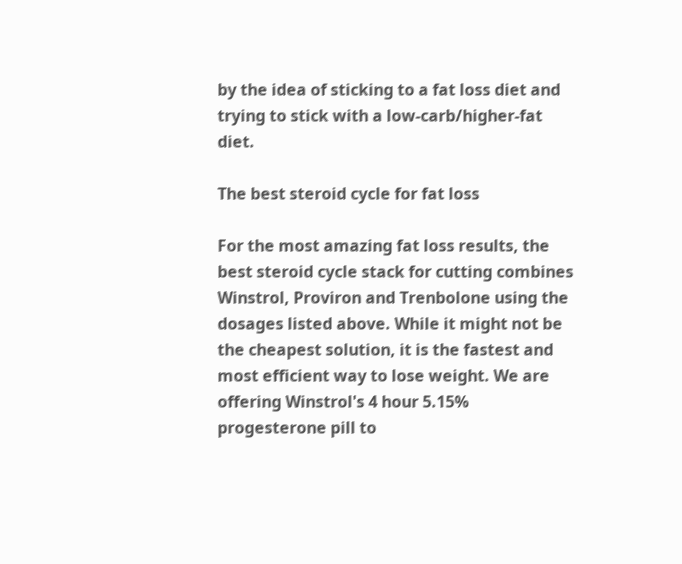by the idea of sticking to a fat loss diet and trying to stick with a low-carb/higher-fat diet.

The best steroid cycle for fat loss

For the most amazing fat loss results, the best steroid cycle stack for cutting combines Winstrol, Proviron and Trenbolone using the dosages listed above. While it might not be the cheapest solution, it is the fastest and most efficient way to lose weight. We are offering Winstrol's 4 hour 5.15% progesterone pill to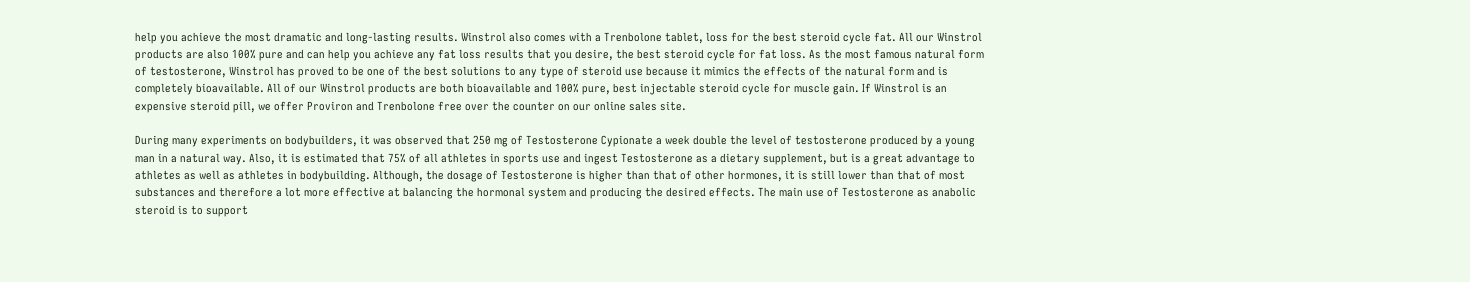help you achieve the most dramatic and long-lasting results. Winstrol also comes with a Trenbolone tablet, loss for the best steroid cycle fat. All our Winstrol products are also 100% pure and can help you achieve any fat loss results that you desire, the best steroid cycle for fat loss. As the most famous natural form of testosterone, Winstrol has proved to be one of the best solutions to any type of steroid use because it mimics the effects of the natural form and is completely bioavailable. All of our Winstrol products are both bioavailable and 100% pure, best injectable steroid cycle for muscle gain. If Winstrol is an expensive steroid pill, we offer Proviron and Trenbolone free over the counter on our online sales site.

During many experiments on bodybuilders, it was observed that 250 mg of Testosterone Cypionate a week double the level of testosterone produced by a young man in a natural way. Also, it is estimated that 75% of all athletes in sports use and ingest Testosterone as a dietary supplement, but is a great advantage to athletes as well as athletes in bodybuilding. Although, the dosage of Testosterone is higher than that of other hormones, it is still lower than that of most substances and therefore a lot more effective at balancing the hormonal system and producing the desired effects. The main use of Testosterone as anabolic steroid is to support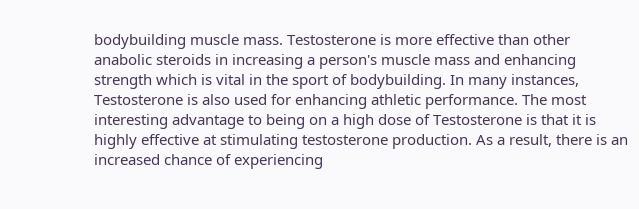bodybuilding muscle mass. Testosterone is more effective than other anabolic steroids in increasing a person's muscle mass and enhancing strength which is vital in the sport of bodybuilding. In many instances, Testosterone is also used for enhancing athletic performance. The most interesting advantage to being on a high dose of Testosterone is that it is highly effective at stimulating testosterone production. As a result, there is an increased chance of experiencing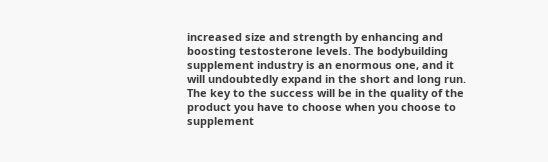increased size and strength by enhancing and boosting testosterone levels. The bodybuilding supplement industry is an enormous one, and it will undoubtedly expand in the short and long run. The key to the success will be in the quality of the product you have to choose when you choose to supplement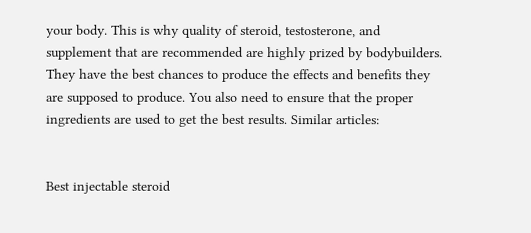your body. This is why quality of steroid, testosterone, and supplement that are recommended are highly prized by bodybuilders. They have the best chances to produce the effects and benefits they are supposed to produce. You also need to ensure that the proper ingredients are used to get the best results. Similar articles:


Best injectable steroid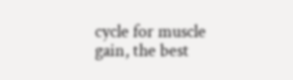cycle for muscle gain, the best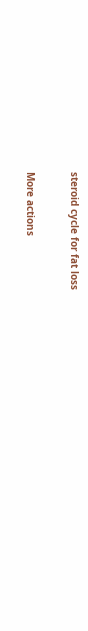steroid cycle for fat loss

More actions